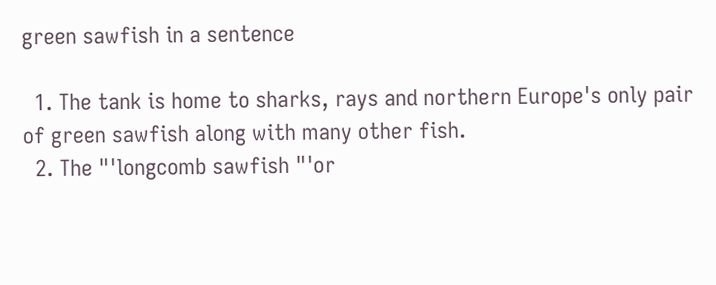green sawfish in a sentence

  1. The tank is home to sharks, rays and northern Europe's only pair of green sawfish along with many other fish.
  2. The "'longcomb sawfish "'or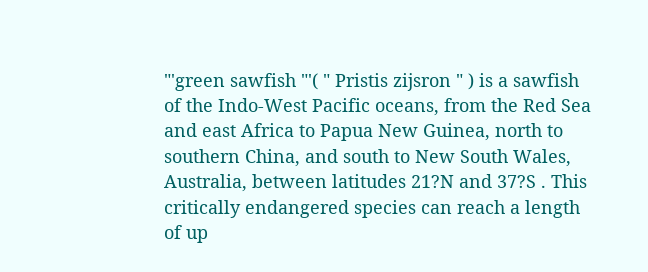"'green sawfish "'( " Pristis zijsron " ) is a sawfish of the Indo-West Pacific oceans, from the Red Sea and east Africa to Papua New Guinea, north to southern China, and south to New South Wales, Australia, between latitudes 21?N and 37?S . This critically endangered species can reach a length of up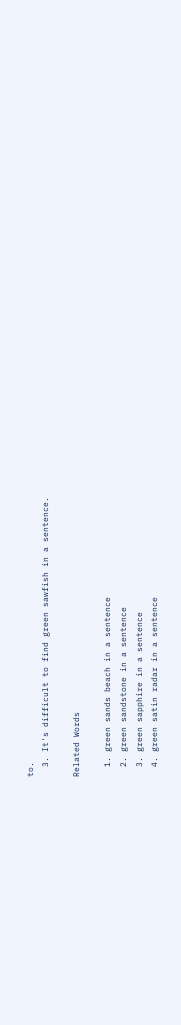to.
  3. It's difficult to find green sawfish in a sentence.

Related Words

  1. green sands beach in a sentence
  2. green sandstone in a sentence
  3. green sapphire in a sentence
  4. green satin radar in a sentence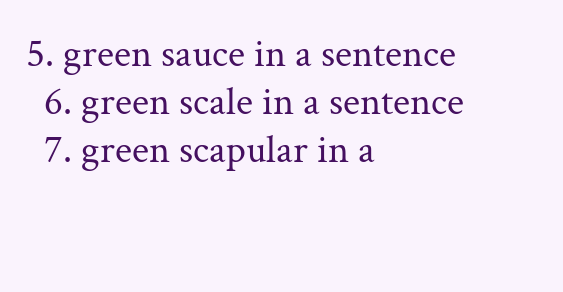5. green sauce in a sentence
  6. green scale in a sentence
  7. green scapular in a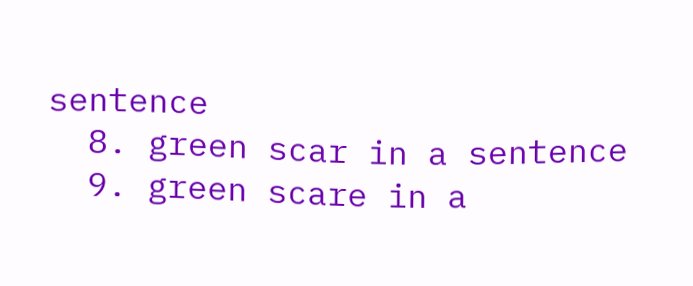sentence
  8. green scar in a sentence
  9. green scare in a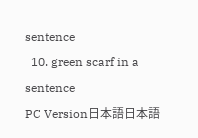sentence
  10. green scarf in a sentence
PC Version日本語日本語